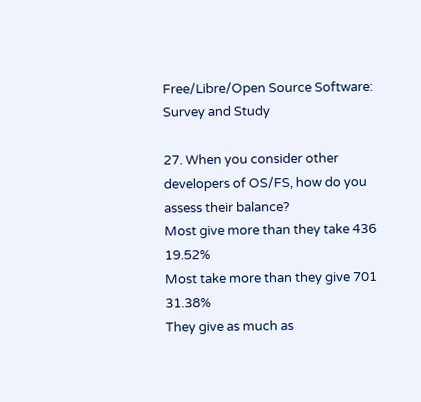Free/Libre/Open Source Software: Survey and Study

27. When you consider other developers of OS/FS, how do you assess their balance?
Most give more than they take 436 19.52%
Most take more than they give 701 31.38%
They give as much as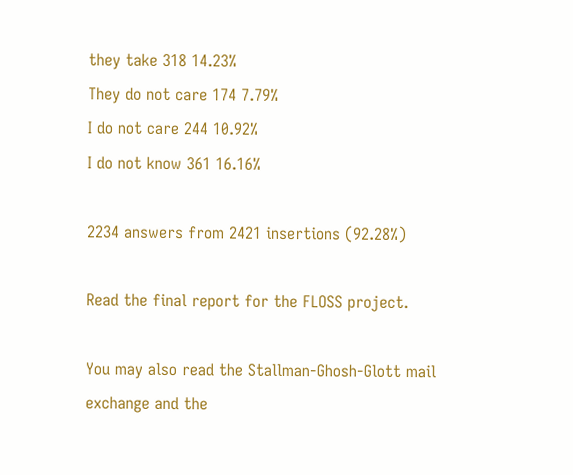they take 318 14.23%
They do not care 174 7.79%
I do not care 244 10.92%
I do not know 361 16.16%

2234 answers from 2421 insertions (92.28%)

Read the final report for the FLOSS project.

You may also read the Stallman-Ghosh-Glott mail exchange and the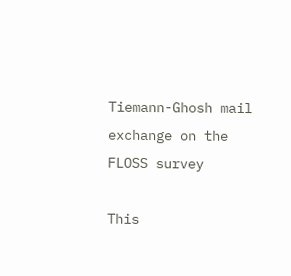Tiemann-Ghosh mail exchange on the FLOSS survey

This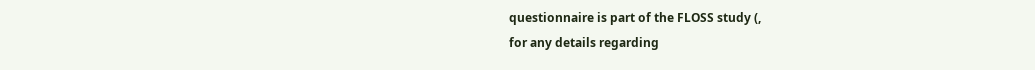questionnaire is part of the FLOSS study (,
for any details regarding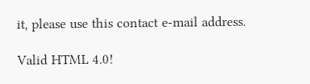it, please use this contact e-mail address.

Valid HTML 4.0!